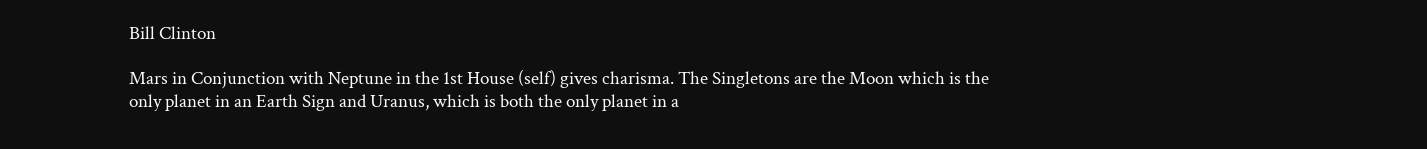Bill Clinton

Mars in Conjunction with Neptune in the 1st House (self) gives charisma. The Singletons are the Moon which is the only planet in an Earth Sign and Uranus, which is both the only planet in a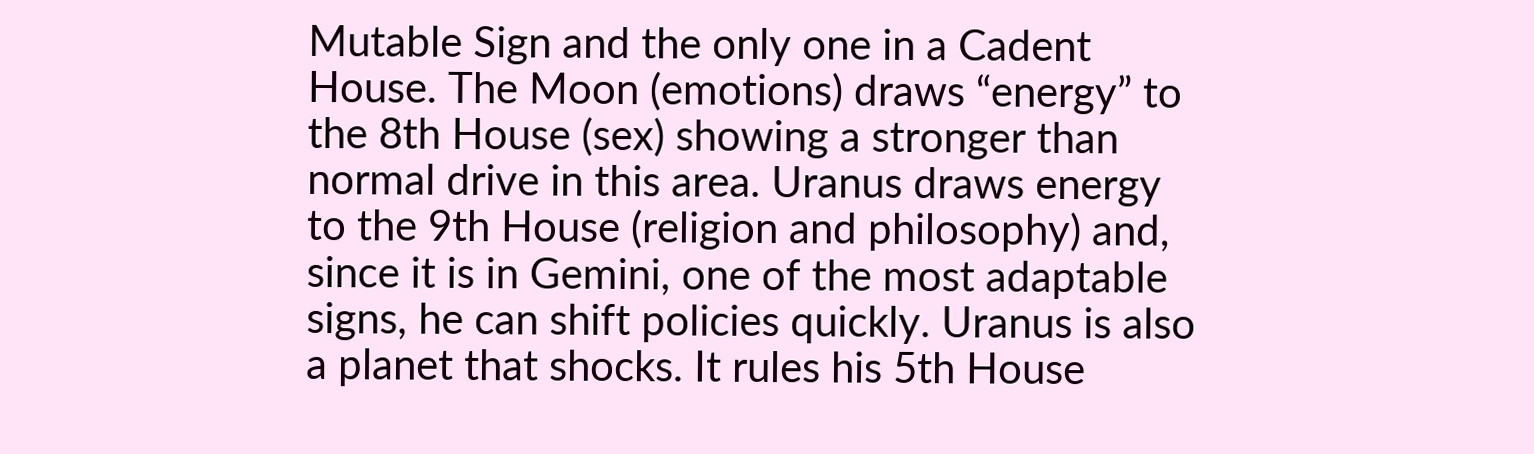Mutable Sign and the only one in a Cadent House. The Moon (emotions) draws “energy” to the 8th House (sex) showing a stronger than normal drive in this area. Uranus draws energy to the 9th House (religion and philosophy) and, since it is in Gemini, one of the most adaptable signs, he can shift policies quickly. Uranus is also a planet that shocks. It rules his 5th House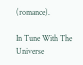(romance).

In Tune With The Universe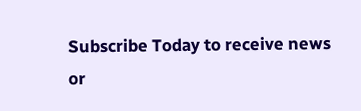Subscribe Today to receive news or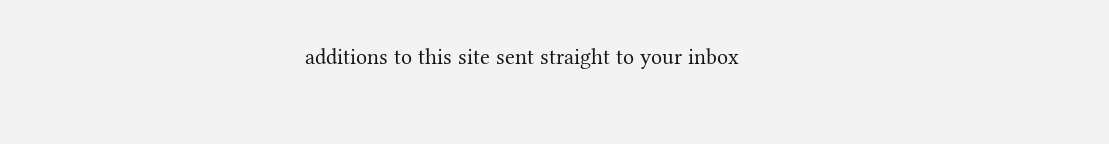additions to this site sent straight to your inbox